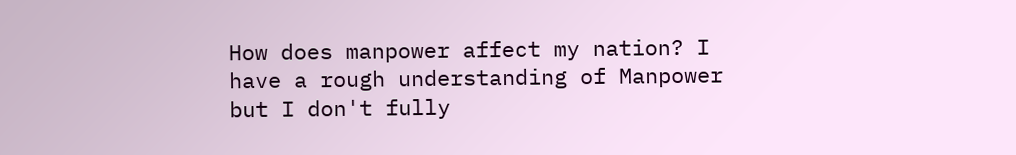How does manpower affect my nation? I have a rough understanding of Manpower but I don't fully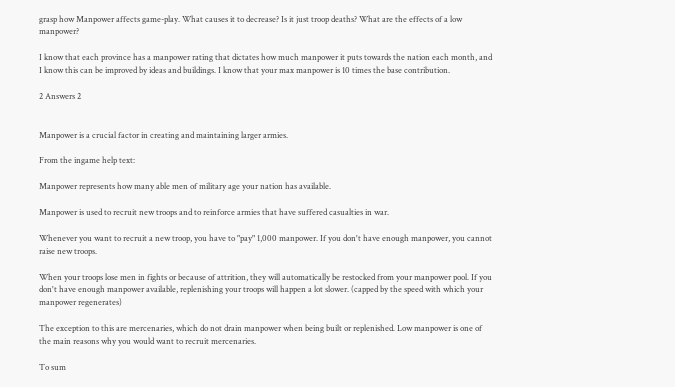grasp how Manpower affects game-play. What causes it to decrease? Is it just troop deaths? What are the effects of a low manpower?

I know that each province has a manpower rating that dictates how much manpower it puts towards the nation each month, and I know this can be improved by ideas and buildings. I know that your max manpower is 10 times the base contribution.

2 Answers 2


Manpower is a crucial factor in creating and maintaining larger armies.

From the ingame help text:

Manpower represents how many able men of military age your nation has available.

Manpower is used to recruit new troops and to reinforce armies that have suffered casualties in war.

Whenever you want to recruit a new troop, you have to "pay" 1,000 manpower. If you don't have enough manpower, you cannot raise new troops.

When your troops lose men in fights or because of attrition, they will automatically be restocked from your manpower pool. If you don't have enough manpower available, replenishing your troops will happen a lot slower. (capped by the speed with which your manpower regenerates)

The exception to this are mercenaries, which do not drain manpower when being built or replenished. Low manpower is one of the main reasons why you would want to recruit mercenaries.

To sum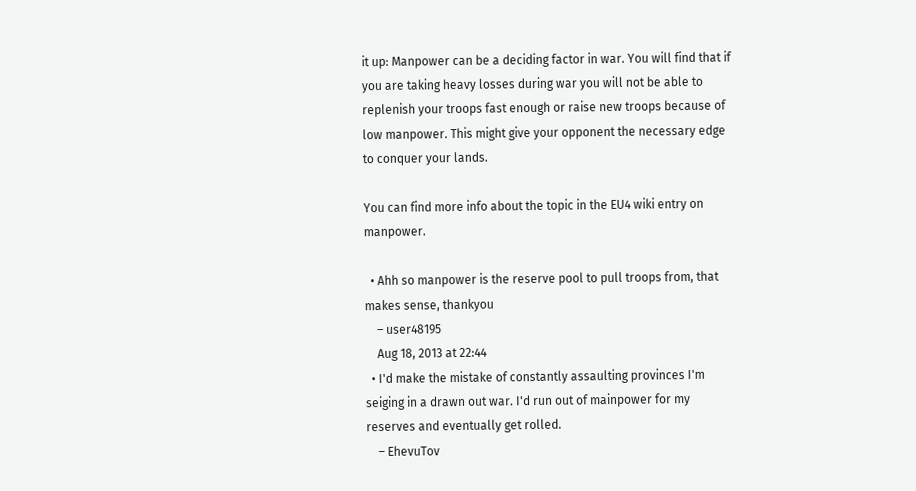it up: Manpower can be a deciding factor in war. You will find that if you are taking heavy losses during war you will not be able to replenish your troops fast enough or raise new troops because of low manpower. This might give your opponent the necessary edge to conquer your lands.

You can find more info about the topic in the EU4 wiki entry on manpower.

  • Ahh so manpower is the reserve pool to pull troops from, that makes sense, thankyou
    – user48195
    Aug 18, 2013 at 22:44
  • I'd make the mistake of constantly assaulting provinces I'm seiging in a drawn out war. I'd run out of mainpower for my reserves and eventually get rolled.
    – EhevuTov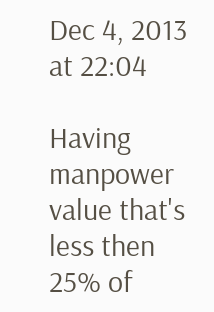Dec 4, 2013 at 22:04

Having manpower value that's less then 25% of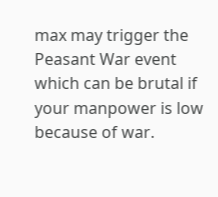max may trigger the Peasant War event which can be brutal if your manpower is low because of war.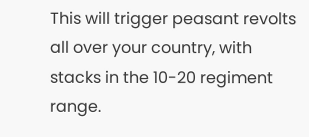This will trigger peasant revolts all over your country, with stacks in the 10-20 regiment range.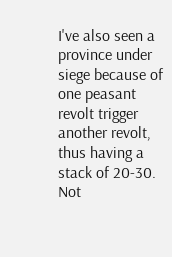I've also seen a province under siege because of one peasant revolt trigger another revolt, thus having a stack of 20-30. Not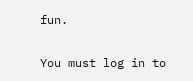fun.

You must log in to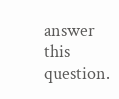answer this question.